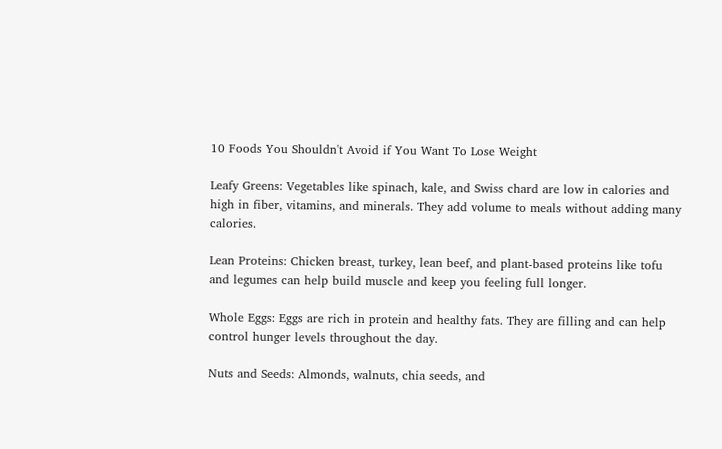10 Foods You Shouldn't Avoid if You Want To Lose Weight

Leafy Greens: Vegetables like spinach, kale, and Swiss chard are low in calories and high in fiber, vitamins, and minerals. They add volume to meals without adding many calories.

Lean Proteins: Chicken breast, turkey, lean beef, and plant-based proteins like tofu and legumes can help build muscle and keep you feeling full longer.

Whole Eggs: Eggs are rich in protein and healthy fats. They are filling and can help control hunger levels throughout the day.

Nuts and Seeds: Almonds, walnuts, chia seeds, and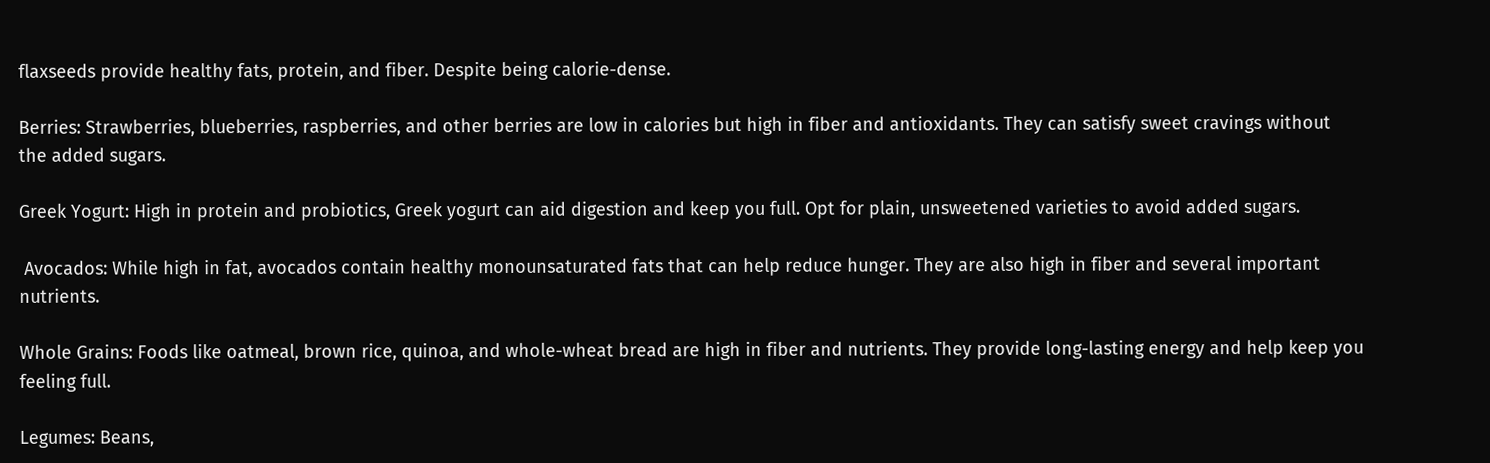flaxseeds provide healthy fats, protein, and fiber. Despite being calorie-dense.

Berries: Strawberries, blueberries, raspberries, and other berries are low in calories but high in fiber and antioxidants. They can satisfy sweet cravings without the added sugars.

Greek Yogurt: High in protein and probiotics, Greek yogurt can aid digestion and keep you full. Opt for plain, unsweetened varieties to avoid added sugars.

 Avocados: While high in fat, avocados contain healthy monounsaturated fats that can help reduce hunger. They are also high in fiber and several important nutrients.

Whole Grains: Foods like oatmeal, brown rice, quinoa, and whole-wheat bread are high in fiber and nutrients. They provide long-lasting energy and help keep you feeling full.

Legumes: Beans,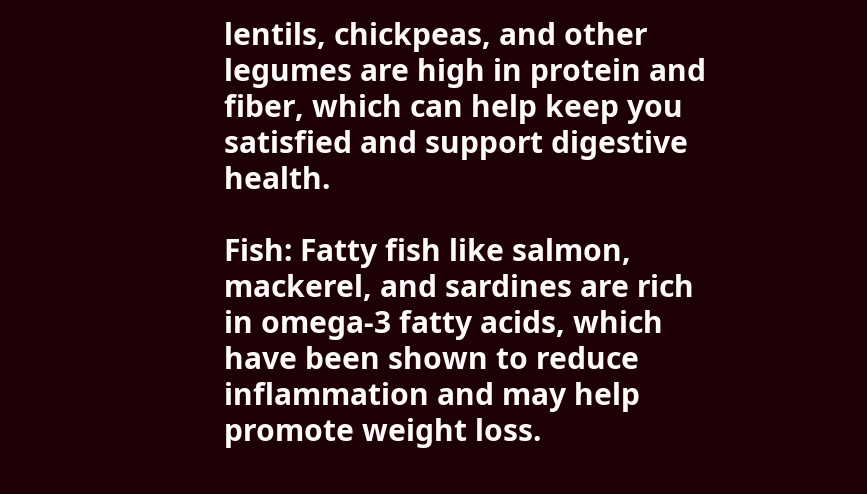lentils, chickpeas, and other legumes are high in protein and fiber, which can help keep you satisfied and support digestive health.

Fish: Fatty fish like salmon, mackerel, and sardines are rich in omega-3 fatty acids, which have been shown to reduce inflammation and may help promote weight loss.